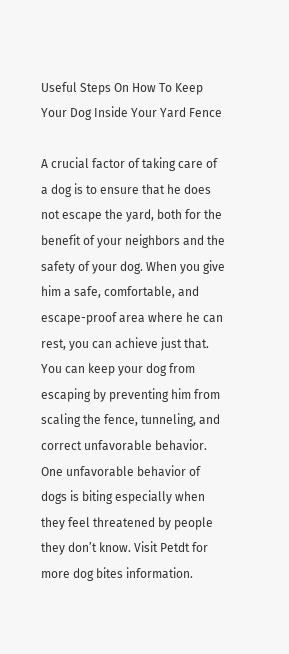Useful Steps On How To Keep Your Dog Inside Your Yard Fence

A crucial factor of taking care of a dog is to ensure that he does not escape the yard, both for the benefit of your neighbors and the safety of your dog. When you give him a safe, comfortable, and escape-proof area where he can rest, you can achieve just that. You can keep your dog from escaping by preventing him from scaling the fence, tunneling, and correct unfavorable behavior. One unfavorable behavior of dogs is biting especially when they feel threatened by people they don’t know. Visit Petdt for more dog bites information.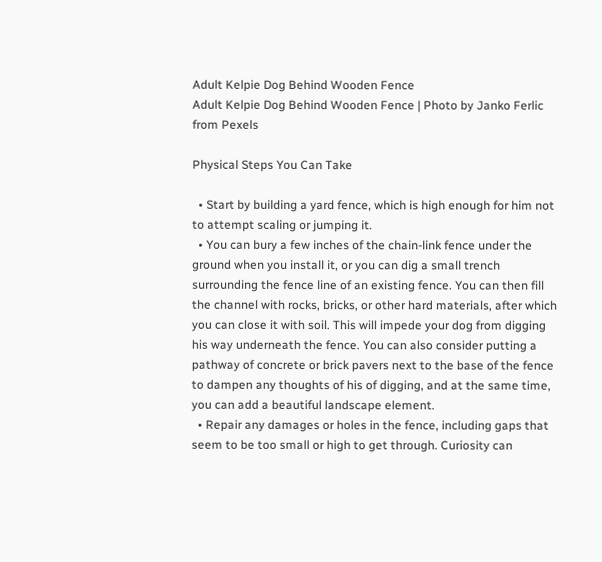Adult Kelpie Dog Behind Wooden Fence
Adult Kelpie Dog Behind Wooden Fence | Photo by Janko Ferlic from Pexels

Physical Steps You Can Take

  • Start by building a yard fence, which is high enough for him not to attempt scaling or jumping it.
  • You can bury a few inches of the chain-link fence under the ground when you install it, or you can dig a small trench surrounding the fence line of an existing fence. You can then fill the channel with rocks, bricks, or other hard materials, after which you can close it with soil. This will impede your dog from digging his way underneath the fence. You can also consider putting a pathway of concrete or brick pavers next to the base of the fence to dampen any thoughts of his of digging, and at the same time, you can add a beautiful landscape element.
  • Repair any damages or holes in the fence, including gaps that seem to be too small or high to get through. Curiosity can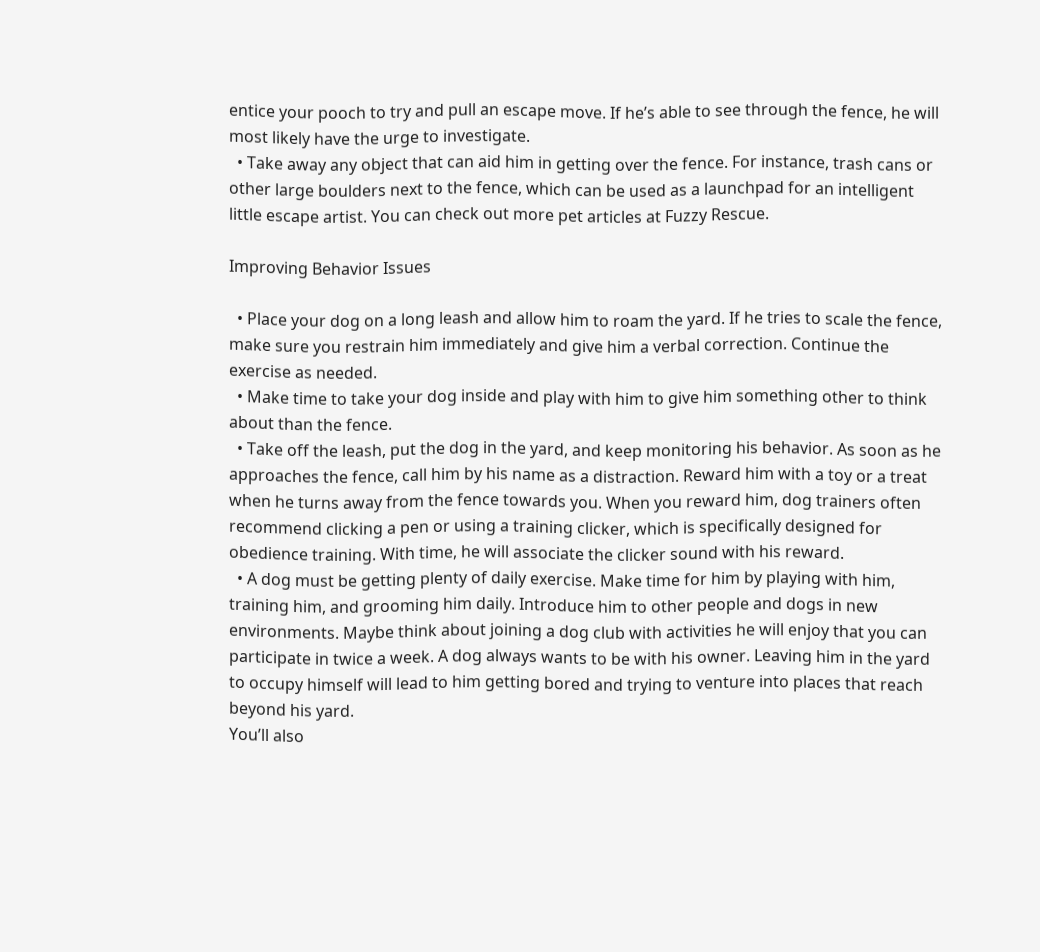entice your pooch to try and pull an escape move. If he’s able to see through the fence, he will most likely have the urge to investigate.
  • Take away any object that can aid him in getting over the fence. For instance, trash cans or other large boulders next to the fence, which can be used as a launchpad for an intelligent little escape artist. You can check out more pet articles at Fuzzy Rescue.

Improving Behavior Issues

  • Place your dog on a long leash and allow him to roam the yard. If he tries to scale the fence, make sure you restrain him immediately and give him a verbal correction. Continue the exercise as needed.
  • Make time to take your dog inside and play with him to give him something other to think about than the fence.
  • Take off the leash, put the dog in the yard, and keep monitoring his behavior. As soon as he approaches the fence, call him by his name as a distraction. Reward him with a toy or a treat when he turns away from the fence towards you. When you reward him, dog trainers often recommend clicking a pen or using a training clicker, which is specifically designed for obedience training. With time, he will associate the clicker sound with his reward.
  • A dog must be getting plenty of daily exercise. Make time for him by playing with him, training him, and grooming him daily. Introduce him to other people and dogs in new environments. Maybe think about joining a dog club with activities he will enjoy that you can participate in twice a week. A dog always wants to be with his owner. Leaving him in the yard to occupy himself will lead to him getting bored and trying to venture into places that reach beyond his yard.
You’ll also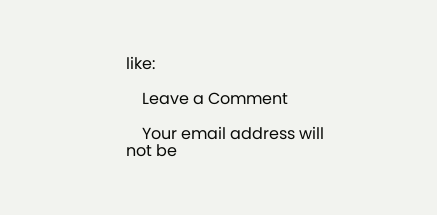like:

    Leave a Comment

    Your email address will not be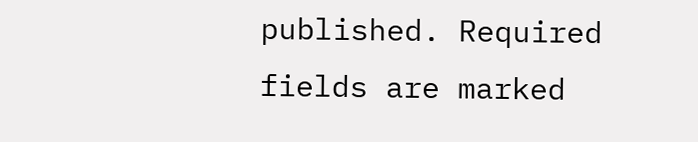published. Required fields are marked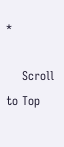*

    Scroll to Top